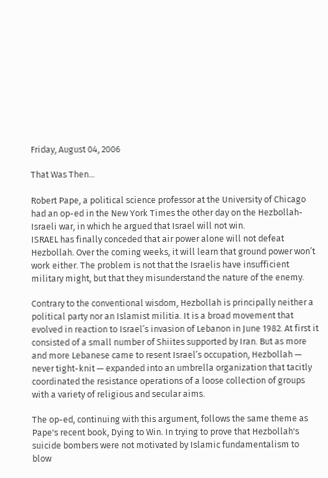Friday, August 04, 2006

That Was Then...

Robert Pape, a political science professor at the University of Chicago had an op-ed in the New York Times the other day on the Hezbollah-Israeli war, in which he argued that Israel will not win.
ISRAEL has finally conceded that air power alone will not defeat Hezbollah. Over the coming weeks, it will learn that ground power won’t work either. The problem is not that the Israelis have insufficient military might, but that they misunderstand the nature of the enemy.

Contrary to the conventional wisdom, Hezbollah is principally neither a political party nor an Islamist militia. It is a broad movement that evolved in reaction to Israel’s invasion of Lebanon in June 1982. At first it consisted of a small number of Shiites supported by Iran. But as more and more Lebanese came to resent Israel’s occupation, Hezbollah — never tight-knit — expanded into an umbrella organization that tacitly coordinated the resistance operations of a loose collection of groups with a variety of religious and secular aims.

The op-ed, continuing with this argument, follows the same theme as Pape's recent book, Dying to Win. In trying to prove that Hezbollah's suicide bombers were not motivated by Islamic fundamentalism to blow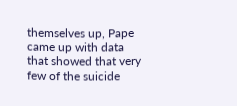themselves up, Pape came up with data that showed that very few of the suicide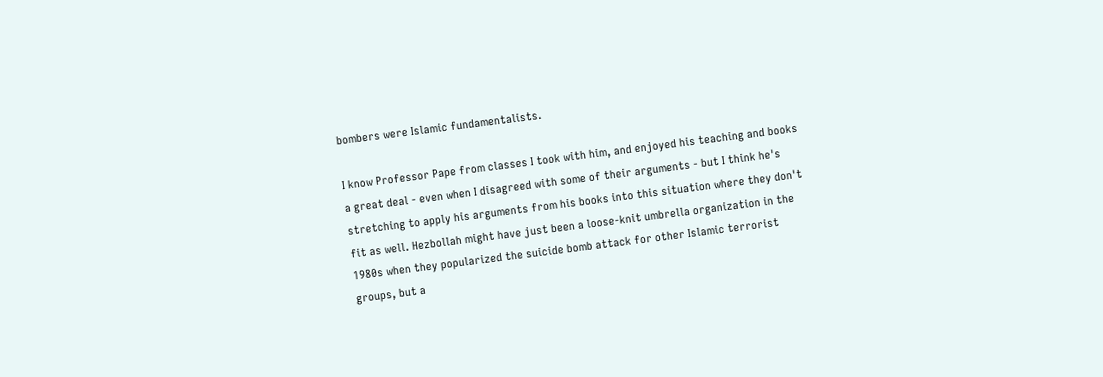bombers were Islamic fundamentalists.

I know Professor Pape from classes I took with him, and enjoyed his teaching and books a great deal - even when I disagreed with some of their arguments - but I think he's stretching to apply his arguments from his books into this situation where they don't fit as well. Hezbollah might have just been a loose-knit umbrella organization in the 1980s when they popularized the suicide bomb attack for other Islamic terrorist groups, but a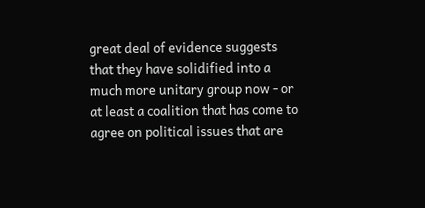great deal of evidence suggests that they have solidified into a much more unitary group now - or at least a coalition that has come to agree on political issues that are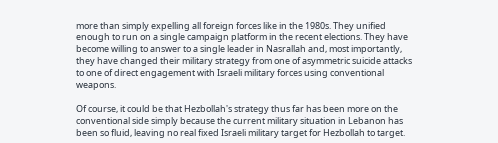more than simply expelling all foreign forces like in the 1980s. They unified enough to run on a single campaign platform in the recent elections. They have become willing to answer to a single leader in Nasrallah and, most importantly, they have changed their military strategy from one of asymmetric suicide attacks to one of direct engagement with Israeli military forces using conventional weapons.

Of course, it could be that Hezbollah's strategy thus far has been more on the conventional side simply because the current military situation in Lebanon has been so fluid, leaving no real fixed Israeli military target for Hezbollah to target.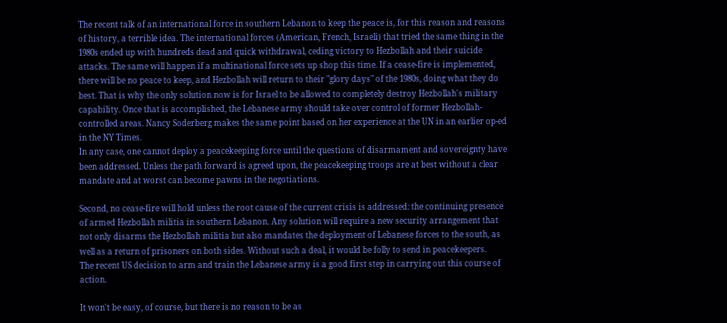The recent talk of an international force in southern Lebanon to keep the peace is, for this reason and reasons of history, a terrible idea. The international forces (American, French, Israeli) that tried the same thing in the 1980s ended up with hundreds dead and quick withdrawal, ceding victory to Hezbollah and their suicide attacks. The same will happen if a multinational force sets up shop this time. If a cease-fire is implemented, there will be no peace to keep, and Hezbollah will return to their "glory days" of the 1980s, doing what they do best. That is why the only solution now is for Israel to be allowed to completely destroy Hezbollah's military capability. Once that is accomplished, the Lebanese army should take over control of former Hezbollah-controlled areas. Nancy Soderberg makes the same point based on her experience at the UN in an earlier op-ed in the NY Times.
In any case, one cannot deploy a peacekeeping force until the questions of disarmament and sovereignty have been addressed. Unless the path forward is agreed upon, the peacekeeping troops are at best without a clear mandate and at worst can become pawns in the negotiations.

Second, no cease-fire will hold unless the root cause of the current crisis is addressed: the continuing presence of armed Hezbollah militia in southern Lebanon. Any solution will require a new security arrangement that not only disarms the Hezbollah militia but also mandates the deployment of Lebanese forces to the south, as well as a return of prisoners on both sides. Without such a deal, it would be folly to send in peacekeepers.
The recent US decision to arm and train the Lebanese army is a good first step in carrying out this course of action.

It won't be easy, of course, but there is no reason to be as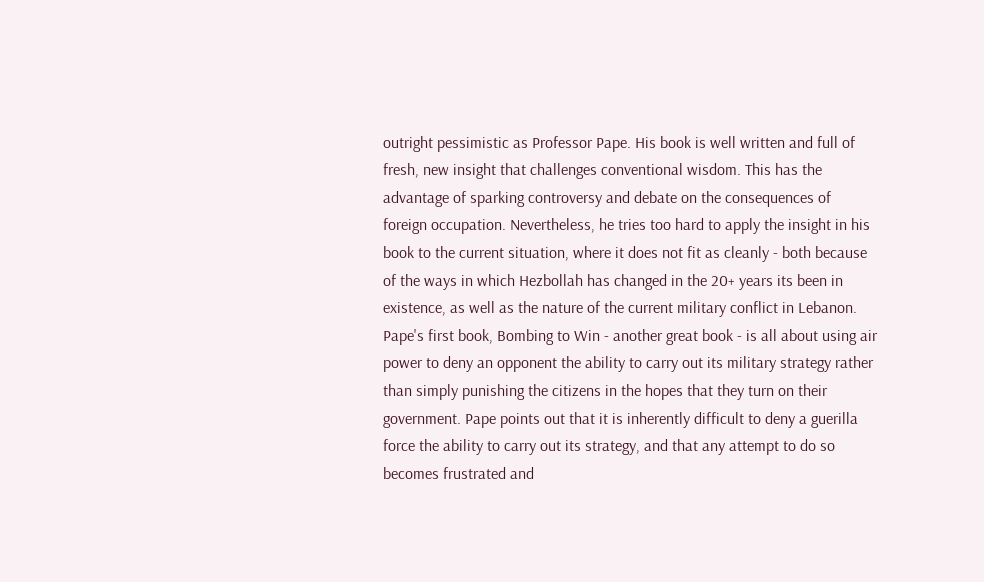outright pessimistic as Professor Pape. His book is well written and full of fresh, new insight that challenges conventional wisdom. This has the advantage of sparking controversy and debate on the consequences of foreign occupation. Nevertheless, he tries too hard to apply the insight in his book to the current situation, where it does not fit as cleanly - both because of the ways in which Hezbollah has changed in the 20+ years its been in existence, as well as the nature of the current military conflict in Lebanon. Pape's first book, Bombing to Win - another great book - is all about using air power to deny an opponent the ability to carry out its military strategy rather than simply punishing the citizens in the hopes that they turn on their government. Pape points out that it is inherently difficult to deny a guerilla force the ability to carry out its strategy, and that any attempt to do so becomes frustrated and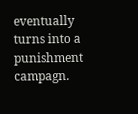eventually turns into a punishment campagn.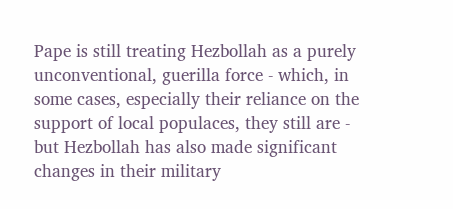Pape is still treating Hezbollah as a purely unconventional, guerilla force - which, in some cases, especially their reliance on the support of local populaces, they still are - but Hezbollah has also made significant changes in their military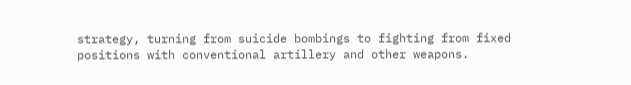strategy, turning from suicide bombings to fighting from fixed positions with conventional artillery and other weapons.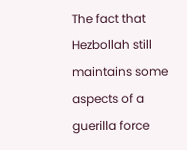The fact that Hezbollah still maintains some aspects of a guerilla force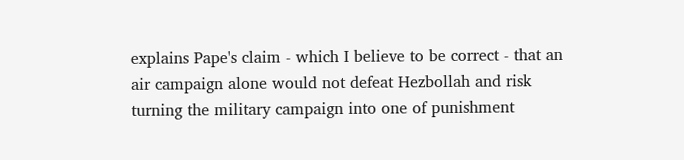explains Pape's claim - which I believe to be correct - that an air campaign alone would not defeat Hezbollah and risk turning the military campaign into one of punishment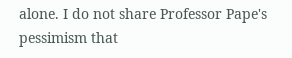alone. I do not share Professor Pape's pessimism that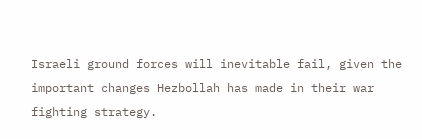Israeli ground forces will inevitable fail, given the important changes Hezbollah has made in their war fighting strategy.